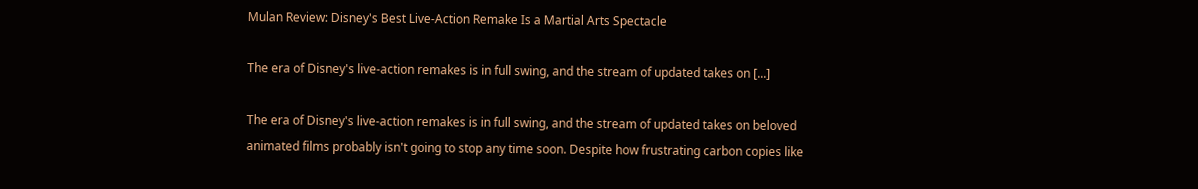Mulan Review: Disney's Best Live-Action Remake Is a Martial Arts Spectacle

The era of Disney's live-action remakes is in full swing, and the stream of updated takes on [...]

The era of Disney's live-action remakes is in full swing, and the stream of updated takes on beloved animated films probably isn't going to stop any time soon. Despite how frustrating carbon copies like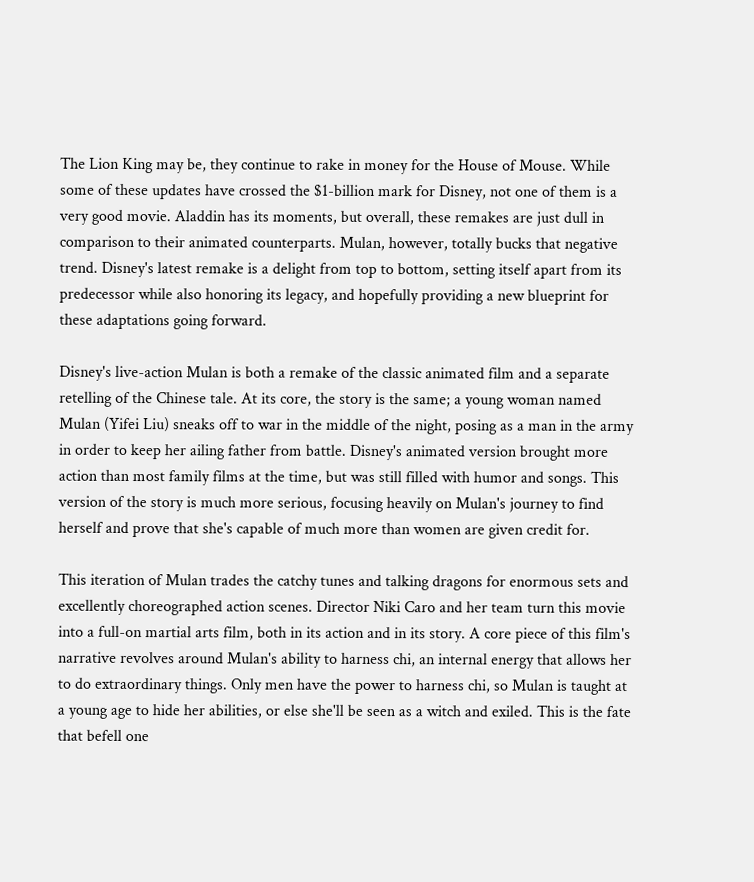The Lion King may be, they continue to rake in money for the House of Mouse. While some of these updates have crossed the $1-billion mark for Disney, not one of them is a very good movie. Aladdin has its moments, but overall, these remakes are just dull in comparison to their animated counterparts. Mulan, however, totally bucks that negative trend. Disney's latest remake is a delight from top to bottom, setting itself apart from its predecessor while also honoring its legacy, and hopefully providing a new blueprint for these adaptations going forward.

Disney's live-action Mulan is both a remake of the classic animated film and a separate retelling of the Chinese tale. At its core, the story is the same; a young woman named Mulan (Yifei Liu) sneaks off to war in the middle of the night, posing as a man in the army in order to keep her ailing father from battle. Disney's animated version brought more action than most family films at the time, but was still filled with humor and songs. This version of the story is much more serious, focusing heavily on Mulan's journey to find herself and prove that she's capable of much more than women are given credit for.

This iteration of Mulan trades the catchy tunes and talking dragons for enormous sets and excellently choreographed action scenes. Director Niki Caro and her team turn this movie into a full-on martial arts film, both in its action and in its story. A core piece of this film's narrative revolves around Mulan's ability to harness chi, an internal energy that allows her to do extraordinary things. Only men have the power to harness chi, so Mulan is taught at a young age to hide her abilities, or else she'll be seen as a witch and exiled. This is the fate that befell one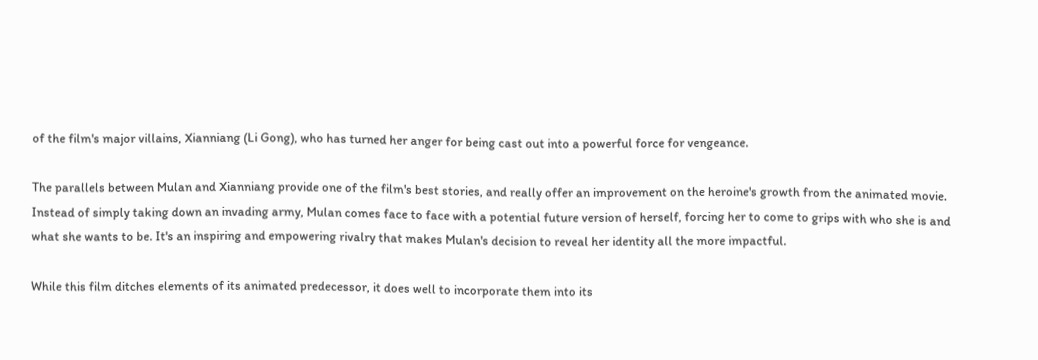of the film's major villains, Xianniang (Li Gong), who has turned her anger for being cast out into a powerful force for vengeance.

The parallels between Mulan and Xianniang provide one of the film's best stories, and really offer an improvement on the heroine's growth from the animated movie. Instead of simply taking down an invading army, Mulan comes face to face with a potential future version of herself, forcing her to come to grips with who she is and what she wants to be. It's an inspiring and empowering rivalry that makes Mulan's decision to reveal her identity all the more impactful.

While this film ditches elements of its animated predecessor, it does well to incorporate them into its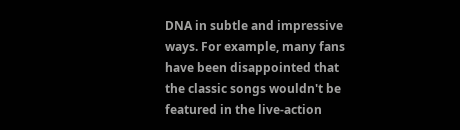DNA in subtle and impressive ways. For example, many fans have been disappointed that the classic songs wouldn't be featured in the live-action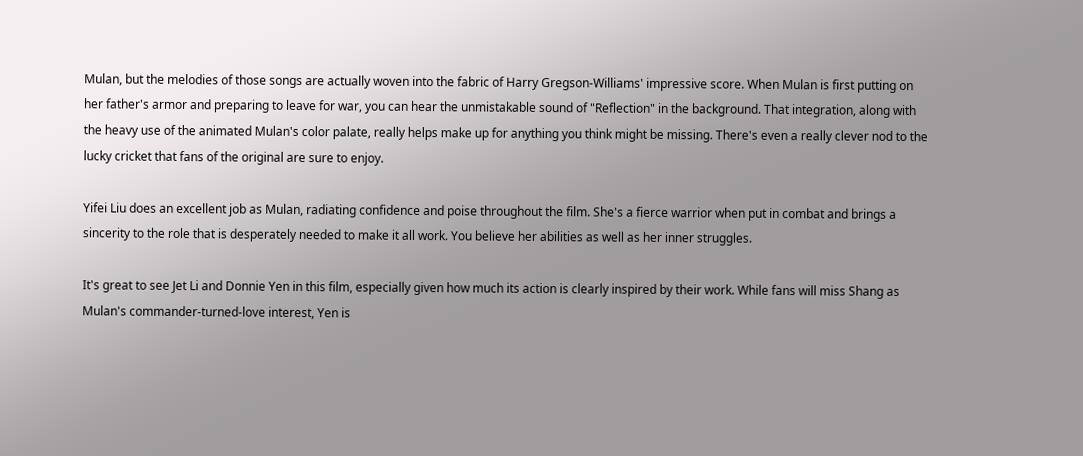Mulan, but the melodies of those songs are actually woven into the fabric of Harry Gregson-Williams' impressive score. When Mulan is first putting on her father's armor and preparing to leave for war, you can hear the unmistakable sound of "Reflection" in the background. That integration, along with the heavy use of the animated Mulan's color palate, really helps make up for anything you think might be missing. There's even a really clever nod to the lucky cricket that fans of the original are sure to enjoy.

Yifei Liu does an excellent job as Mulan, radiating confidence and poise throughout the film. She's a fierce warrior when put in combat and brings a sincerity to the role that is desperately needed to make it all work. You believe her abilities as well as her inner struggles.

It's great to see Jet Li and Donnie Yen in this film, especially given how much its action is clearly inspired by their work. While fans will miss Shang as Mulan's commander-turned-love interest, Yen is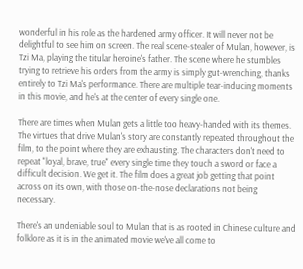wonderful in his role as the hardened army officer. It will never not be delightful to see him on screen. The real scene-stealer of Mulan, however, is Tzi Ma, playing the titular heroine's father. The scene where he stumbles trying to retrieve his orders from the army is simply gut-wrenching, thanks entirely to Tzi Ma's performance. There are multiple tear-inducing moments in this movie, and he's at the center of every single one.

There are times when Mulan gets a little too heavy-handed with its themes. The virtues that drive Mulan's story are constantly repeated throughout the film, to the point where they are exhausting. The characters don't need to repeat "loyal, brave, true" every single time they touch a sword or face a difficult decision. We get it. The film does a great job getting that point across on its own, with those on-the-nose declarations not being necessary.

There's an undeniable soul to Mulan that is as rooted in Chinese culture and folklore as it is in the animated movie we've all come to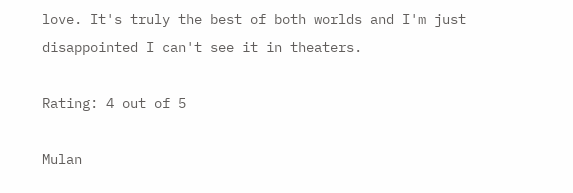love. It's truly the best of both worlds and I'm just disappointed I can't see it in theaters.

Rating: 4 out of 5

Mulan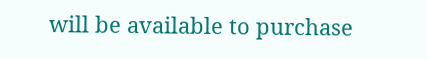will be available to purchase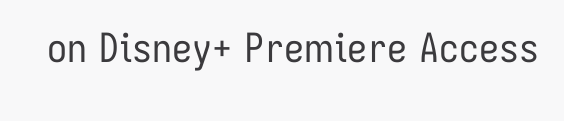on Disney+ Premiere Access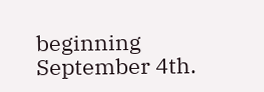beginning September 4th.